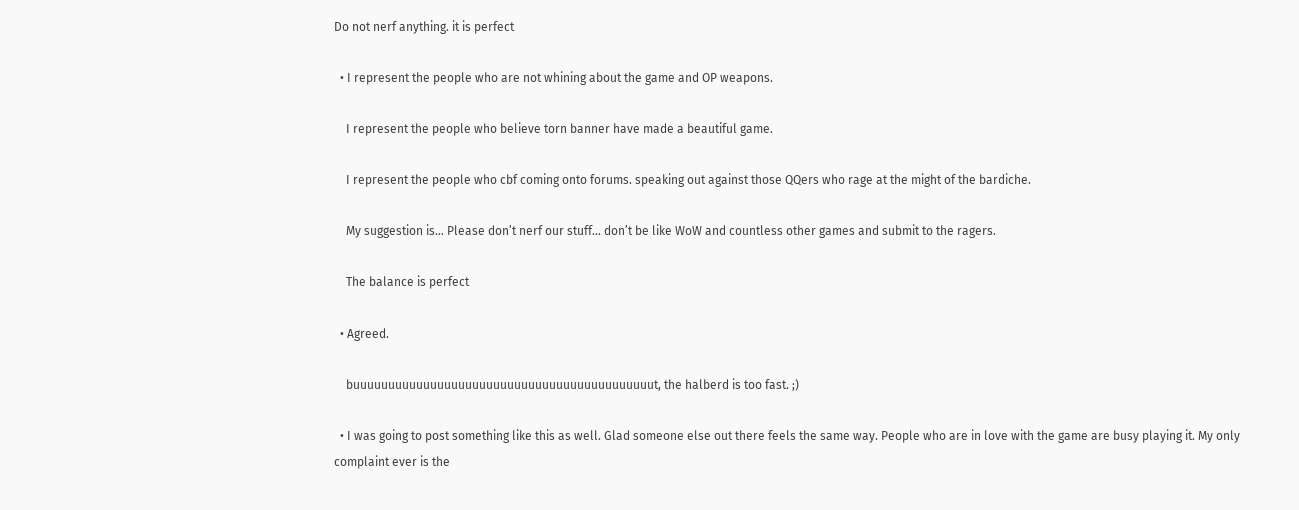Do not nerf anything. it is perfect

  • I represent the people who are not whining about the game and OP weapons.

    I represent the people who believe torn banner have made a beautiful game.

    I represent the people who cbf coming onto forums. speaking out against those QQers who rage at the might of the bardiche.

    My suggestion is… Please don’t nerf our stuff… don’t be like WoW and countless other games and submit to the ragers.

    The balance is perfect

  • Agreed.

    buuuuuuuuuuuuuuuuuuuuuuuuuuuuuuuuuuuuuuuuuuut, the halberd is too fast. ;)

  • I was going to post something like this as well. Glad someone else out there feels the same way. People who are in love with the game are busy playing it. My only complaint ever is the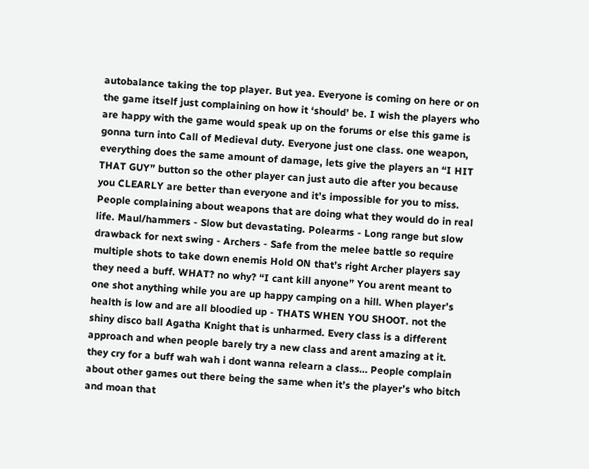autobalance taking the top player. But yea. Everyone is coming on here or on the game itself just complaining on how it ‘should’ be. I wish the players who are happy with the game would speak up on the forums or else this game is gonna turn into Call of Medieval duty. Everyone just one class. one weapon, everything does the same amount of damage, lets give the players an “I HIT THAT GUY” button so the other player can just auto die after you because you CLEARLY are better than everyone and it’s impossible for you to miss. People complaining about weapons that are doing what they would do in real life. Maul/hammers - Slow but devastating. Polearms - Long range but slow drawback for next swing - Archers - Safe from the melee battle so require multiple shots to take down enemis Hold ON that’s right Archer players say they need a buff. WHAT? no why? “I cant kill anyone” You arent meant to one shot anything while you are up happy camping on a hill. When player’s health is low and are all bloodied up - THATS WHEN YOU SHOOT. not the shiny disco ball Agatha Knight that is unharmed. Every class is a different approach and when people barely try a new class and arent amazing at it. they cry for a buff wah wah i dont wanna relearn a class… People complain about other games out there being the same when it’s the player’s who bitch and moan that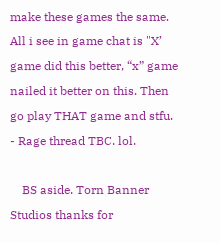make these games the same. All i see in game chat is "X’ game did this better, “x” game nailed it better on this. Then go play THAT game and stfu. - Rage thread TBC. lol.

    BS aside. Torn Banner Studios thanks for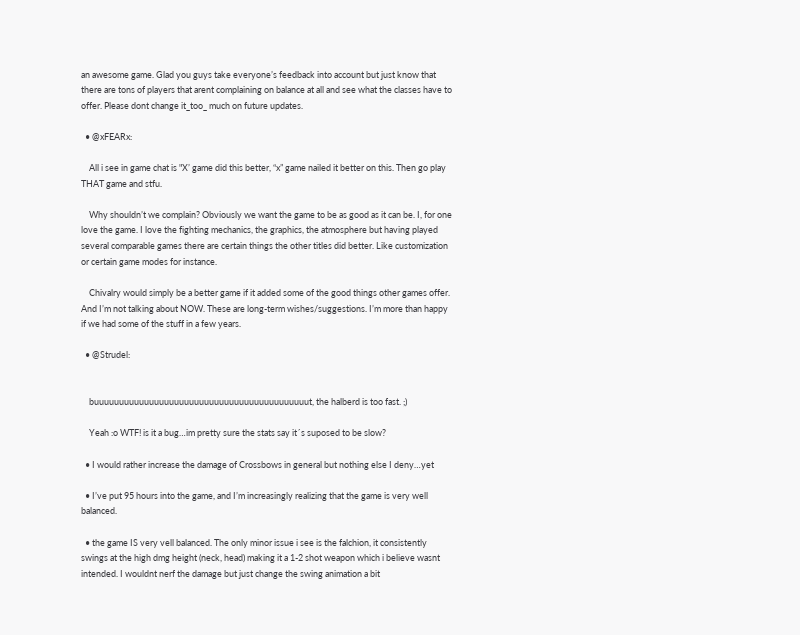an awesome game. Glad you guys take everyone’s feedback into account but just know that there are tons of players that arent complaining on balance at all and see what the classes have to offer. Please dont change it_too_ much on future updates.

  • @xFEARx:

    All i see in game chat is "X’ game did this better, “x” game nailed it better on this. Then go play THAT game and stfu.

    Why shouldn’t we complain? Obviously we want the game to be as good as it can be. I, for one love the game. I love the fighting mechanics, the graphics, the atmosphere but having played several comparable games there are certain things the other titles did better. Like customization or certain game modes for instance.

    Chivalry would simply be a better game if it added some of the good things other games offer. And I’m not talking about NOW. These are long-term wishes/suggestions. I’m more than happy if we had some of the stuff in a few years.

  • @Strudel:


    buuuuuuuuuuuuuuuuuuuuuuuuuuuuuuuuuuuuuuuuuuut, the halberd is too fast. ;)

    Yeah :o WTF! is it a bug…im pretty sure the stats say it´s suposed to be slow?

  • I would rather increase the damage of Crossbows in general but nothing else I deny…yet

  • I’ve put 95 hours into the game, and I’m increasingly realizing that the game is very well balanced.

  • the game IS very vell balanced. The only minor issue i see is the falchion, it consistently swings at the high dmg height (neck, head) making it a 1-2 shot weapon which i believe wasnt intended. I wouldnt nerf the damage but just change the swing animation a bit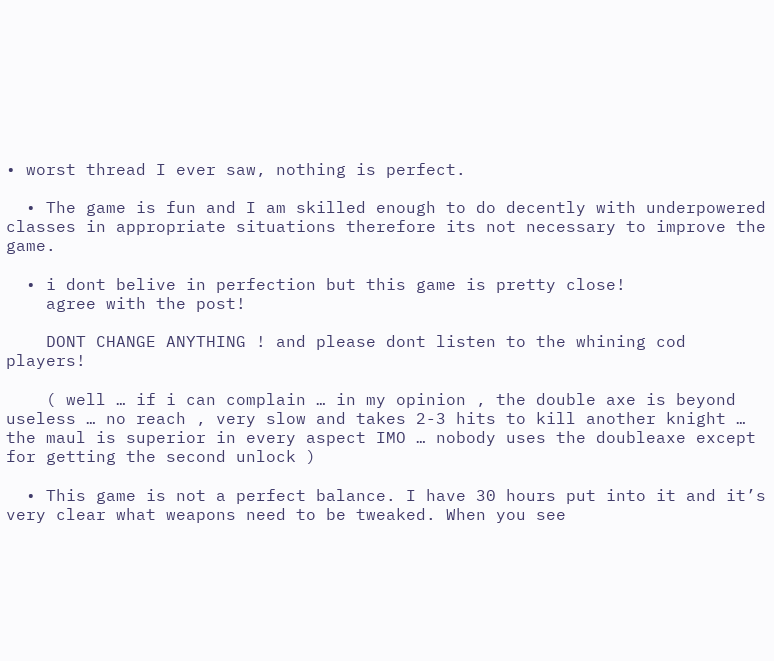• worst thread I ever saw, nothing is perfect.

  • The game is fun and I am skilled enough to do decently with underpowered classes in appropriate situations therefore its not necessary to improve the game.

  • i dont belive in perfection but this game is pretty close!
    agree with the post!

    DONT CHANGE ANYTHING ! and please dont listen to the whining cod players!

    ( well … if i can complain … in my opinion , the double axe is beyond useless … no reach , very slow and takes 2-3 hits to kill another knight … the maul is superior in every aspect IMO … nobody uses the doubleaxe except for getting the second unlock )

  • This game is not a perfect balance. I have 30 hours put into it and it’s very clear what weapons need to be tweaked. When you see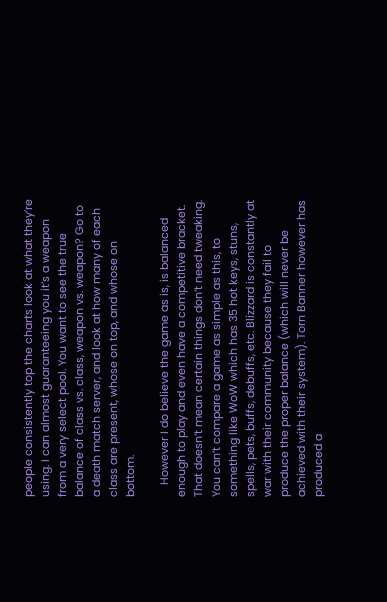people consistently top the charts look at what they’re using. I can almost guaranteeing you it’s a weapon from a very select pool. You want to see the true balance of class vs. class, weapon vs. weapon? Go to a death match server, and look at how many of each class are present, whose on top, and whose on bottom.

    However I do believe the game as is, is balanced enough to play and even have a competitive bracket. That doesn’t mean certain things don’t need tweaking. You can’t compare a game as simple as this, to something like WoW which has 35 hot keys, stuns, spells, pets, buffs, debuffs, etc. Blizzard is constantly at war with their community because they fail to produce the proper balance (which will never be achieved with their system). Torn Banner however has produced a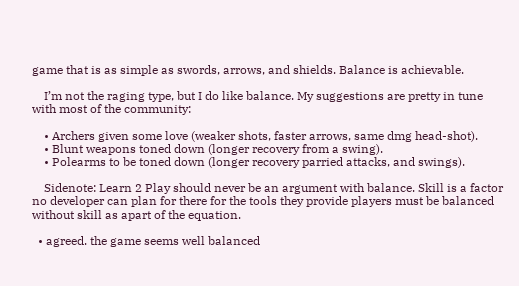game that is as simple as swords, arrows, and shields. Balance is achievable.

    I’m not the raging type, but I do like balance. My suggestions are pretty in tune with most of the community:

    • Archers given some love (weaker shots, faster arrows, same dmg head-shot).
    • Blunt weapons toned down (longer recovery from a swing).
    • Polearms to be toned down (longer recovery parried attacks, and swings).

    Sidenote: Learn 2 Play should never be an argument with balance. Skill is a factor no developer can plan for there for the tools they provide players must be balanced without skill as apart of the equation.

  • agreed. the game seems well balanced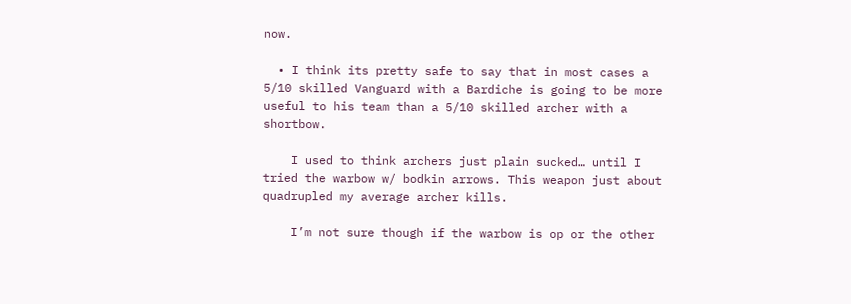now.

  • I think its pretty safe to say that in most cases a 5/10 skilled Vanguard with a Bardiche is going to be more useful to his team than a 5/10 skilled archer with a shortbow.

    I used to think archers just plain sucked… until I tried the warbow w/ bodkin arrows. This weapon just about quadrupled my average archer kills.

    I’m not sure though if the warbow is op or the other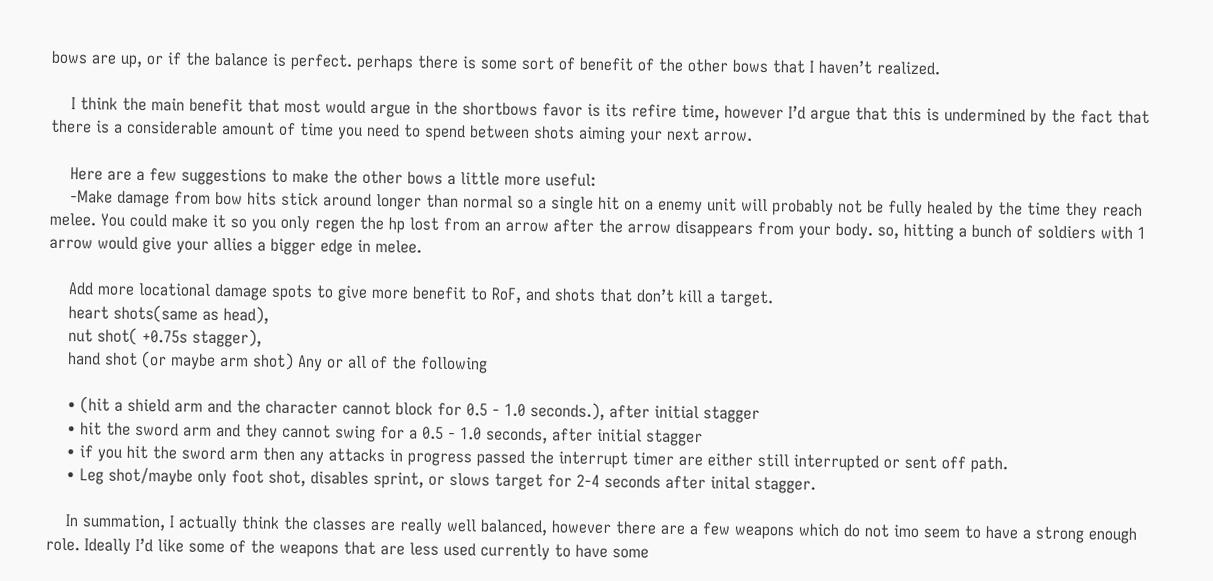bows are up, or if the balance is perfect. perhaps there is some sort of benefit of the other bows that I haven’t realized.

    I think the main benefit that most would argue in the shortbows favor is its refire time, however I’d argue that this is undermined by the fact that there is a considerable amount of time you need to spend between shots aiming your next arrow.

    Here are a few suggestions to make the other bows a little more useful:
    -Make damage from bow hits stick around longer than normal so a single hit on a enemy unit will probably not be fully healed by the time they reach melee. You could make it so you only regen the hp lost from an arrow after the arrow disappears from your body. so, hitting a bunch of soldiers with 1 arrow would give your allies a bigger edge in melee.

    Add more locational damage spots to give more benefit to RoF, and shots that don’t kill a target.
    heart shots(same as head),
    nut shot( +0.75s stagger),
    hand shot (or maybe arm shot) Any or all of the following

    • (hit a shield arm and the character cannot block for 0.5 - 1.0 seconds.), after initial stagger
    • hit the sword arm and they cannot swing for a 0.5 - 1.0 seconds, after initial stagger
    • if you hit the sword arm then any attacks in progress passed the interrupt timer are either still interrupted or sent off path.
    • Leg shot/maybe only foot shot, disables sprint, or slows target for 2-4 seconds after inital stagger.

    In summation, I actually think the classes are really well balanced, however there are a few weapons which do not imo seem to have a strong enough role. Ideally I’d like some of the weapons that are less used currently to have some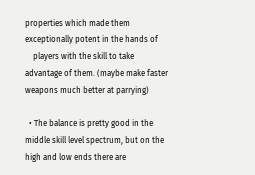properties which made them exceptionally potent in the hands of
    players with the skill to take advantage of them. (maybe make faster weapons much better at parrying)

  • The balance is pretty good in the middle skill level spectrum, but on the high and low ends there are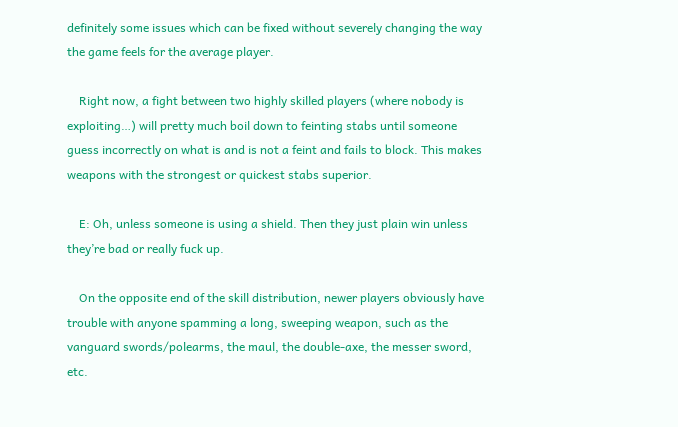definitely some issues which can be fixed without severely changing the way the game feels for the average player.

    Right now, a fight between two highly skilled players (where nobody is exploiting…) will pretty much boil down to feinting stabs until someone guess incorrectly on what is and is not a feint and fails to block. This makes weapons with the strongest or quickest stabs superior.

    E: Oh, unless someone is using a shield. Then they just plain win unless they’re bad or really fuck up.

    On the opposite end of the skill distribution, newer players obviously have trouble with anyone spamming a long, sweeping weapon, such as the vanguard swords/polearms, the maul, the double-axe, the messer sword, etc.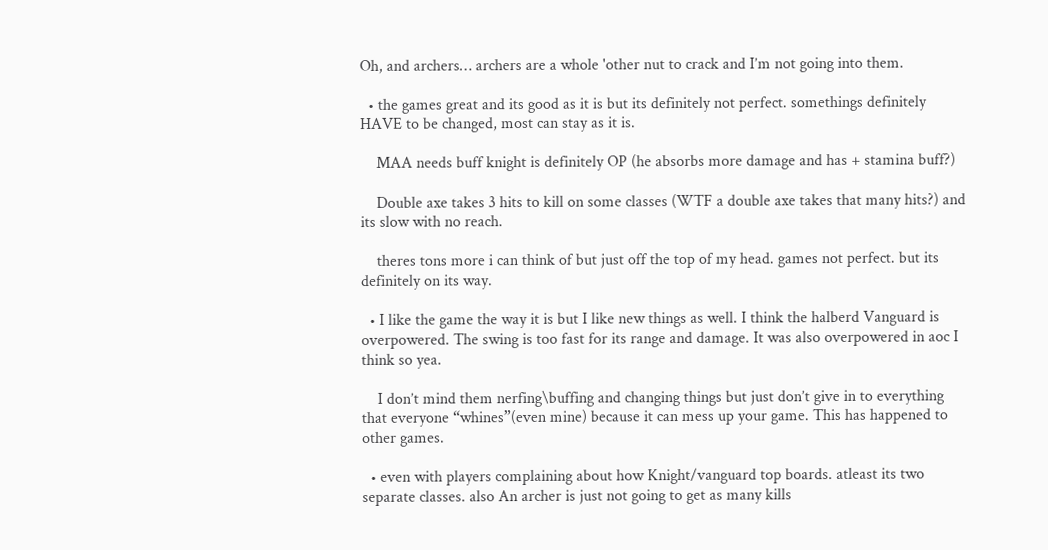Oh, and archers… archers are a whole 'other nut to crack and I’m not going into them.

  • the games great and its good as it is but its definitely not perfect. somethings definitely HAVE to be changed, most can stay as it is.

    MAA needs buff knight is definitely OP (he absorbs more damage and has + stamina buff?)

    Double axe takes 3 hits to kill on some classes (WTF a double axe takes that many hits?) and its slow with no reach.

    theres tons more i can think of but just off the top of my head. games not perfect. but its definitely on its way.

  • I like the game the way it is but I like new things as well. I think the halberd Vanguard is overpowered. The swing is too fast for its range and damage. It was also overpowered in aoc I think so yea.

    I don’t mind them nerfing\buffing and changing things but just don’t give in to everything that everyone “whines”(even mine) because it can mess up your game. This has happened to other games.

  • even with players complaining about how Knight/vanguard top boards. atleast its two separate classes. also An archer is just not going to get as many kills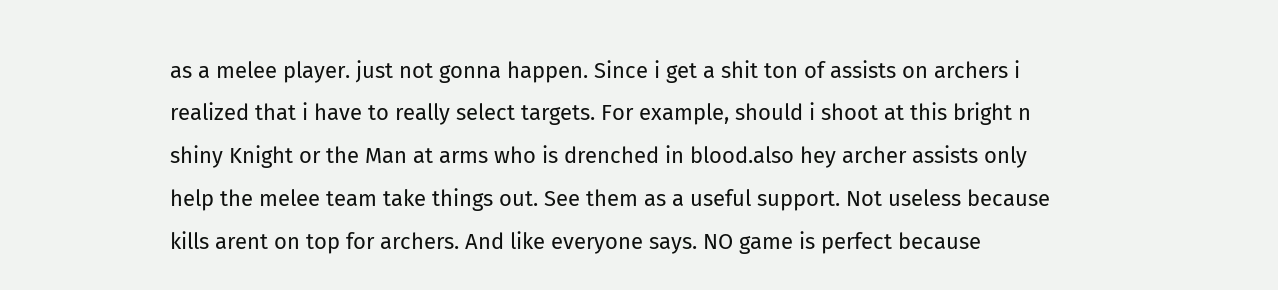as a melee player. just not gonna happen. Since i get a shit ton of assists on archers i realized that i have to really select targets. For example, should i shoot at this bright n shiny Knight or the Man at arms who is drenched in blood.also hey archer assists only help the melee team take things out. See them as a useful support. Not useless because kills arent on top for archers. And like everyone says. NO game is perfect because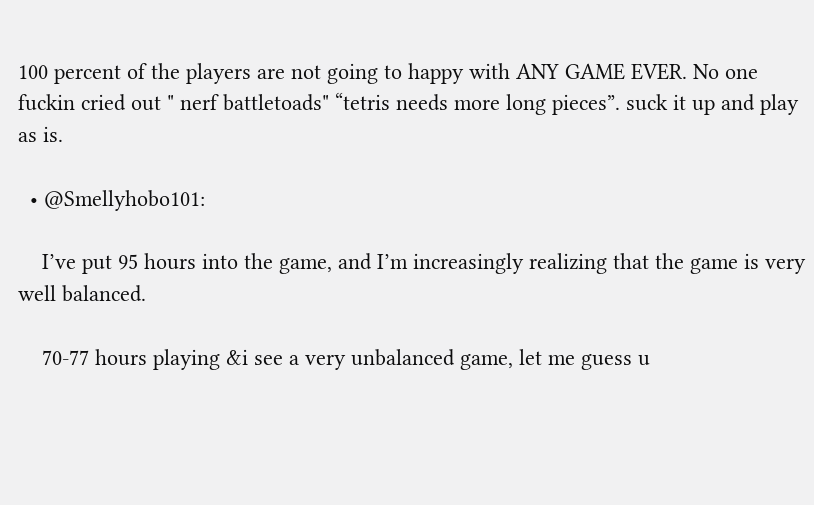100 percent of the players are not going to happy with ANY GAME EVER. No one fuckin cried out " nerf battletoads" “tetris needs more long pieces”. suck it up and play as is.

  • @Smellyhobo101:

    I’ve put 95 hours into the game, and I’m increasingly realizing that the game is very well balanced.

    70-77 hours playing &i see a very unbalanced game, let me guess u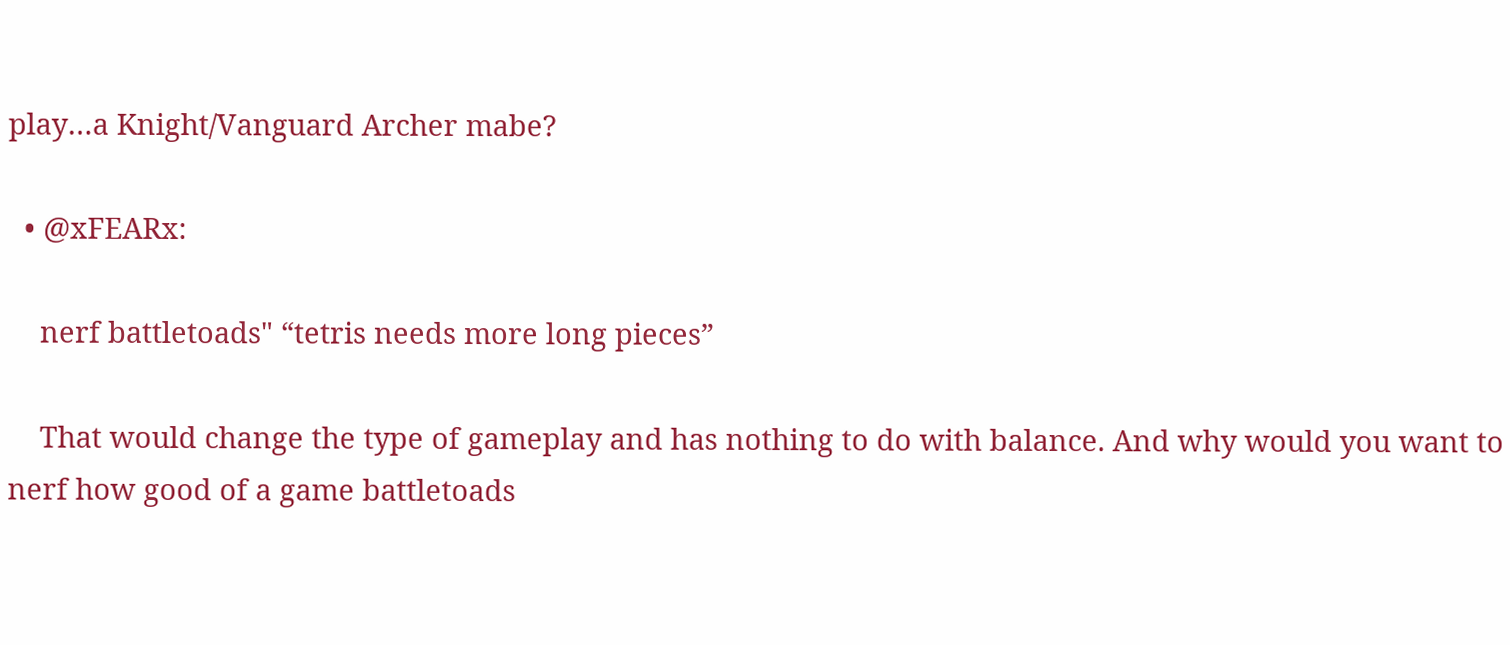play…a Knight/Vanguard Archer mabe?

  • @xFEARx:

    nerf battletoads" “tetris needs more long pieces”

    That would change the type of gameplay and has nothing to do with balance. And why would you want to nerf how good of a game battletoads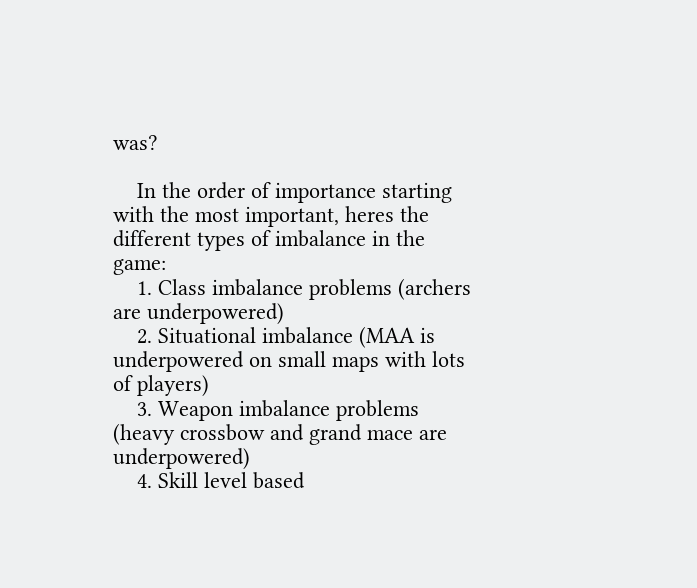was?

    In the order of importance starting with the most important, heres the different types of imbalance in the game:
    1. Class imbalance problems (archers are underpowered)
    2. Situational imbalance (MAA is underpowered on small maps with lots of players)
    3. Weapon imbalance problems (heavy crossbow and grand mace are underpowered)
    4. Skill level based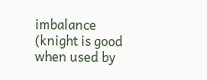imbalance (knight is good when used by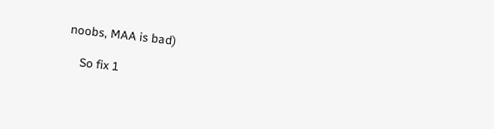noobs, MAA is bad)

    So fix 1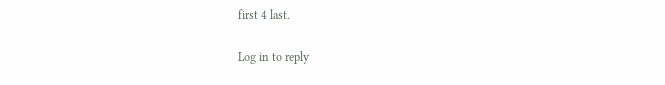first 4 last.

Log in to reply